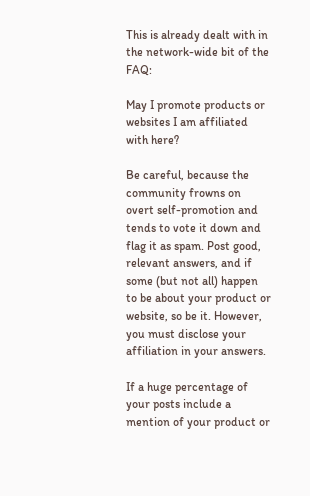This is already dealt with in the network-wide bit of the FAQ:

May I promote products or websites I am affiliated with here?

Be careful, because the community frowns on overt self-promotion and tends to vote it down and flag it as spam. Post good, relevant answers, and if some (but not all) happen to be about your product or website, so be it. However, you must disclose your affiliation in your answers.

If a huge percentage of your posts include a mention of your product or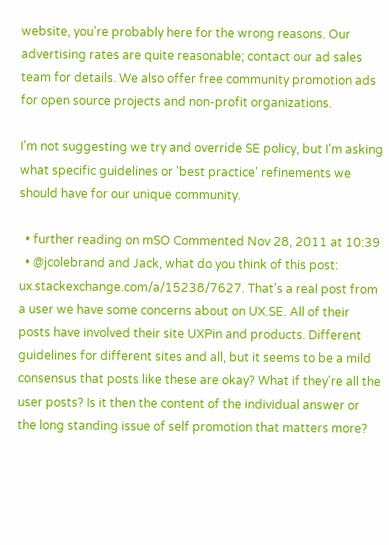website, you're probably here for the wrong reasons. Our advertising rates are quite reasonable; contact our ad sales team for details. We also offer free community promotion ads for open source projects and non-profit organizations.

I'm not suggesting we try and override SE policy, but I'm asking what specific guidelines or 'best practice' refinements we should have for our unique community.

  • further reading on mSO Commented Nov 28, 2011 at 10:39
  • @jcolebrand and Jack, what do you think of this post: ux.stackexchange.com/a/15238/7627. That's a real post from a user we have some concerns about on UX.SE. All of their posts have involved their site UXPin and products. Different guidelines for different sites and all, but it seems to be a mild consensus that posts like these are okay? What if they're all the user posts? Is it then the content of the individual answer or the long standing issue of self promotion that matters more?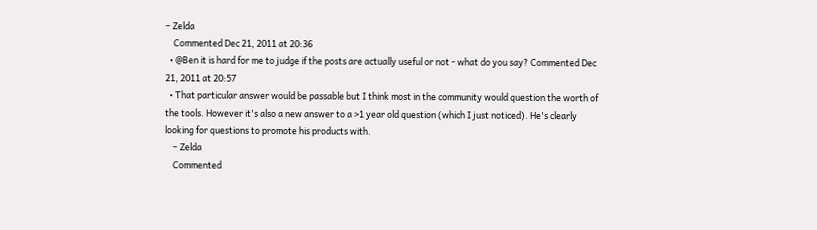– Zelda
    Commented Dec 21, 2011 at 20:36
  • @Ben it is hard for me to judge if the posts are actually useful or not - what do you say? Commented Dec 21, 2011 at 20:57
  • That particular answer would be passable but I think most in the community would question the worth of the tools. However it's also a new answer to a >1 year old question (which I just noticed). He's clearly looking for questions to promote his products with.
    – Zelda
    Commented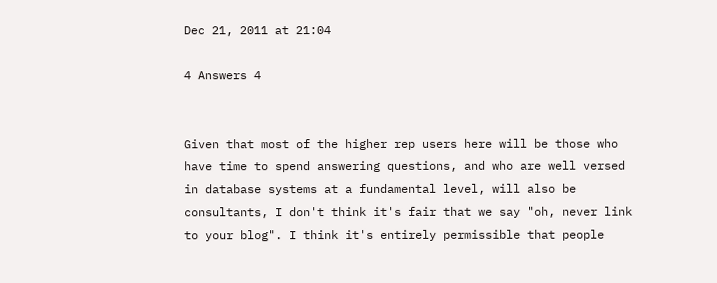Dec 21, 2011 at 21:04

4 Answers 4


Given that most of the higher rep users here will be those who have time to spend answering questions, and who are well versed in database systems at a fundamental level, will also be consultants, I don't think it's fair that we say "oh, never link to your blog". I think it's entirely permissible that people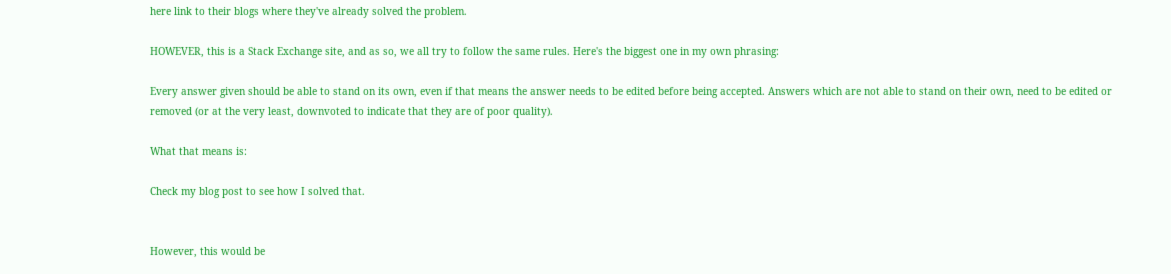here link to their blogs where they've already solved the problem.

HOWEVER, this is a Stack Exchange site, and as so, we all try to follow the same rules. Here's the biggest one in my own phrasing:

Every answer given should be able to stand on its own, even if that means the answer needs to be edited before being accepted. Answers which are not able to stand on their own, need to be edited or removed (or at the very least, downvoted to indicate that they are of poor quality).

What that means is:

Check my blog post to see how I solved that.


However, this would be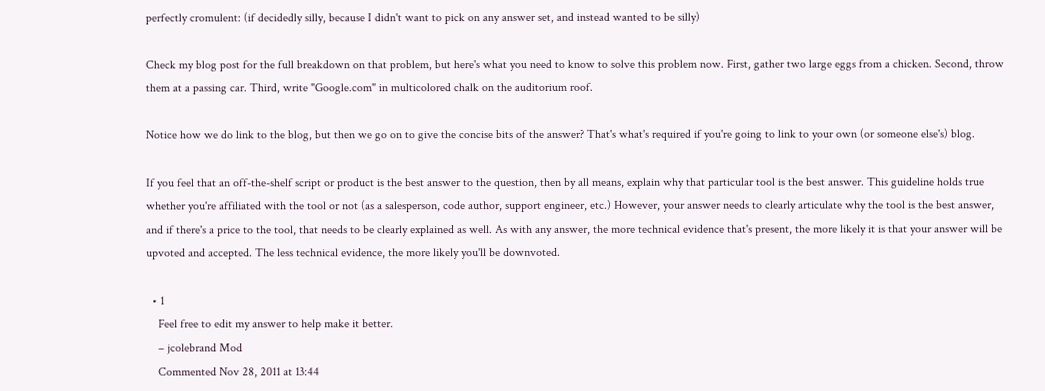perfectly cromulent: (if decidedly silly, because I didn't want to pick on any answer set, and instead wanted to be silly)

Check my blog post for the full breakdown on that problem, but here's what you need to know to solve this problem now. First, gather two large eggs from a chicken. Second, throw them at a passing car. Third, write "Google.com" in multicolored chalk on the auditorium roof.

Notice how we do link to the blog, but then we go on to give the concise bits of the answer? That's what's required if you're going to link to your own (or someone else's) blog.

If you feel that an off-the-shelf script or product is the best answer to the question, then by all means, explain why that particular tool is the best answer. This guideline holds true whether you're affiliated with the tool or not (as a salesperson, code author, support engineer, etc.) However, your answer needs to clearly articulate why the tool is the best answer, and if there's a price to the tool, that needs to be clearly explained as well. As with any answer, the more technical evidence that's present, the more likely it is that your answer will be upvoted and accepted. The less technical evidence, the more likely you'll be downvoted.

  • 1
    Feel free to edit my answer to help make it better.
    – jcolebrand Mod
    Commented Nov 28, 2011 at 13:44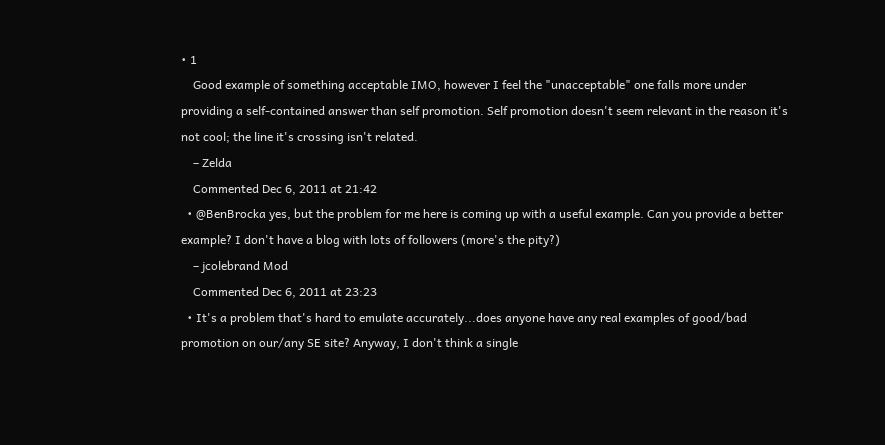• 1
    Good example of something acceptable IMO, however I feel the "unacceptable" one falls more under providing a self-contained answer than self promotion. Self promotion doesn't seem relevant in the reason it's not cool; the line it's crossing isn't related.
    – Zelda
    Commented Dec 6, 2011 at 21:42
  • @BenBrocka yes, but the problem for me here is coming up with a useful example. Can you provide a better example? I don't have a blog with lots of followers (more's the pity?)
    – jcolebrand Mod
    Commented Dec 6, 2011 at 23:23
  • It's a problem that's hard to emulate accurately...does anyone have any real examples of good/bad promotion on our/any SE site? Anyway, I don't think a single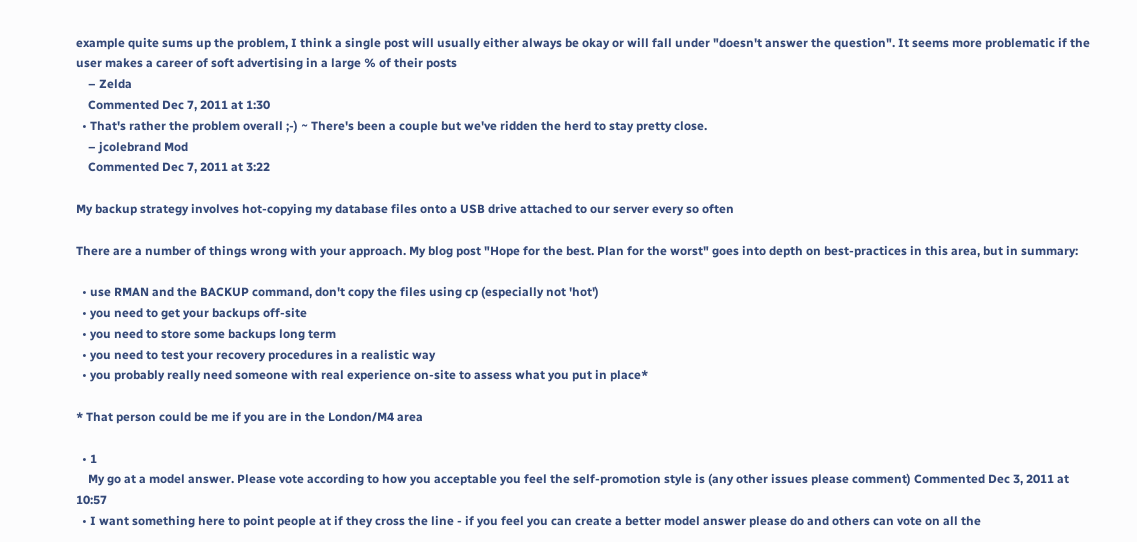example quite sums up the problem, I think a single post will usually either always be okay or will fall under "doesn't answer the question". It seems more problematic if the user makes a career of soft advertising in a large % of their posts
    – Zelda
    Commented Dec 7, 2011 at 1:30
  • That's rather the problem overall ;-) ~ There's been a couple but we've ridden the herd to stay pretty close.
    – jcolebrand Mod
    Commented Dec 7, 2011 at 3:22

My backup strategy involves hot-copying my database files onto a USB drive attached to our server every so often

There are a number of things wrong with your approach. My blog post "Hope for the best. Plan for the worst" goes into depth on best-practices in this area, but in summary:

  • use RMAN and the BACKUP command, don't copy the files using cp (especially not 'hot')
  • you need to get your backups off-site
  • you need to store some backups long term
  • you need to test your recovery procedures in a realistic way
  • you probably really need someone with real experience on-site to assess what you put in place*

* That person could be me if you are in the London/M4 area

  • 1
    My go at a model answer. Please vote according to how you acceptable you feel the self-promotion style is (any other issues please comment) Commented Dec 3, 2011 at 10:57
  • I want something here to point people at if they cross the line - if you feel you can create a better model answer please do and others can vote on all the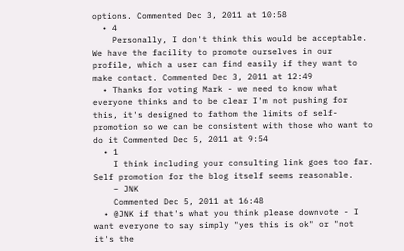options. Commented Dec 3, 2011 at 10:58
  • 4
    Personally, I don't think this would be acceptable. We have the facility to promote ourselves in our profile, which a user can find easily if they want to make contact. Commented Dec 3, 2011 at 12:49
  • Thanks for voting Mark - we need to know what everyone thinks and to be clear I'm not pushing for this, it's designed to fathom the limits of self-promotion so we can be consistent with those who want to do it Commented Dec 5, 2011 at 9:54
  • 1
    I think including your consulting link goes too far. Self promotion for the blog itself seems reasonable.
    – JNK
    Commented Dec 5, 2011 at 16:48
  • @JNK if that's what you think please downvote - I want everyone to say simply "yes this is ok" or "not it's the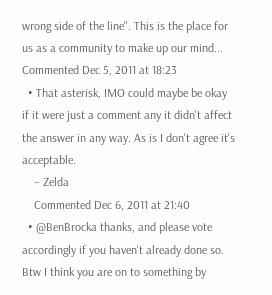wrong side of the line". This is the place for us as a community to make up our mind... Commented Dec 5, 2011 at 18:23
  • That asterisk, IMO could maybe be okay if it were just a comment any it didn't affect the answer in any way. As is I don't agree it's acceptable.
    – Zelda
    Commented Dec 6, 2011 at 21:40
  • @BenBrocka thanks, and please vote accordingly if you haven't already done so. Btw I think you are on to something by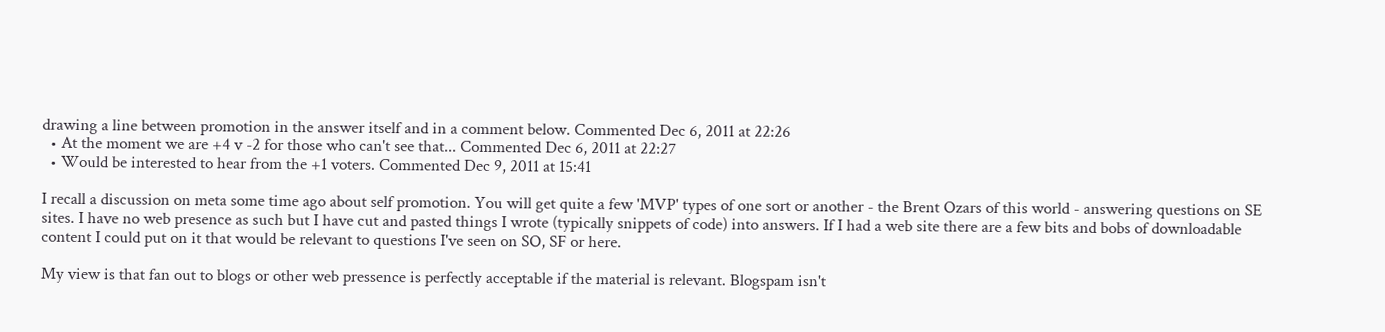drawing a line between promotion in the answer itself and in a comment below. Commented Dec 6, 2011 at 22:26
  • At the moment we are +4 v -2 for those who can't see that... Commented Dec 6, 2011 at 22:27
  • Would be interested to hear from the +1 voters. Commented Dec 9, 2011 at 15:41

I recall a discussion on meta some time ago about self promotion. You will get quite a few 'MVP' types of one sort or another - the Brent Ozars of this world - answering questions on SE sites. I have no web presence as such but I have cut and pasted things I wrote (typically snippets of code) into answers. If I had a web site there are a few bits and bobs of downloadable content I could put on it that would be relevant to questions I've seen on SO, SF or here.

My view is that fan out to blogs or other web pressence is perfectly acceptable if the material is relevant. Blogspam isn't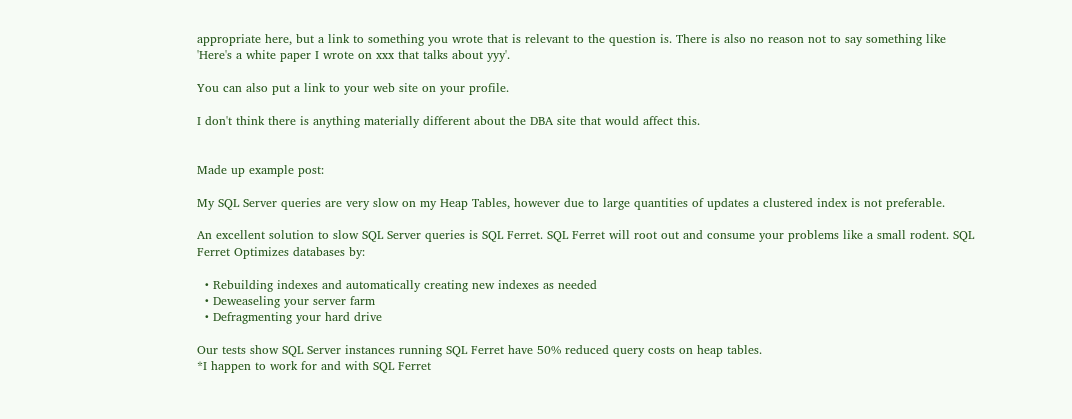appropriate here, but a link to something you wrote that is relevant to the question is. There is also no reason not to say something like 'Here's a white paper I wrote on xxx that talks about yyy'.

You can also put a link to your web site on your profile.

I don't think there is anything materially different about the DBA site that would affect this.


Made up example post:

My SQL Server queries are very slow on my Heap Tables, however due to large quantities of updates a clustered index is not preferable.

An excellent solution to slow SQL Server queries is SQL Ferret. SQL Ferret will root out and consume your problems like a small rodent. SQL Ferret Optimizes databases by:

  • Rebuilding indexes and automatically creating new indexes as needed
  • Deweaseling your server farm
  • Defragmenting your hard drive

Our tests show SQL Server instances running SQL Ferret have 50% reduced query costs on heap tables.
*I happen to work for and with SQL Ferret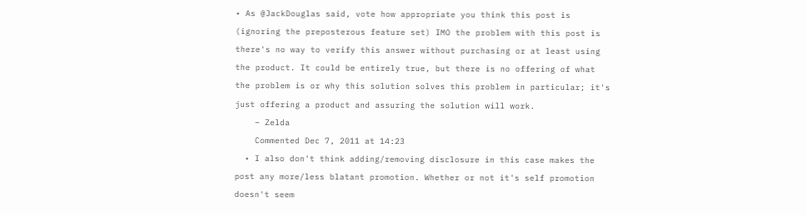• As @JackDouglas said, vote how appropriate you think this post is (ignoring the preposterous feature set) IMO the problem with this post is there's no way to verify this answer without purchasing or at least using the product. It could be entirely true, but there is no offering of what the problem is or why this solution solves this problem in particular; it's just offering a product and assuring the solution will work.
    – Zelda
    Commented Dec 7, 2011 at 14:23
  • I also don't think adding/removing disclosure in this case makes the post any more/less blatant promotion. Whether or not it's self promotion doesn't seem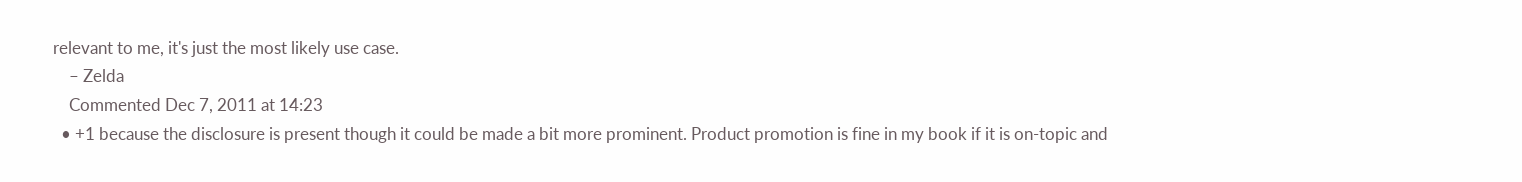relevant to me, it's just the most likely use case.
    – Zelda
    Commented Dec 7, 2011 at 14:23
  • +1 because the disclosure is present though it could be made a bit more prominent. Product promotion is fine in my book if it is on-topic and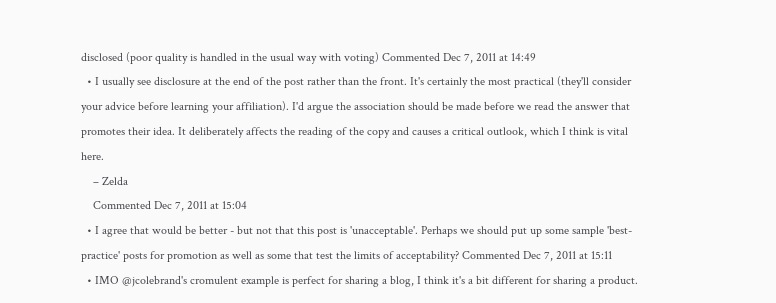disclosed (poor quality is handled in the usual way with voting) Commented Dec 7, 2011 at 14:49
  • I usually see disclosure at the end of the post rather than the front. It's certainly the most practical (they'll consider your advice before learning your affiliation). I'd argue the association should be made before we read the answer that promotes their idea. It deliberately affects the reading of the copy and causes a critical outlook, which I think is vital here.
    – Zelda
    Commented Dec 7, 2011 at 15:04
  • I agree that would be better - but not that this post is 'unacceptable'. Perhaps we should put up some sample 'best-practice' posts for promotion as well as some that test the limits of acceptability? Commented Dec 7, 2011 at 15:11
  • IMO @jcolebrand's cromulent example is perfect for sharing a blog, I think it's a bit different for sharing a product.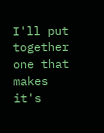I'll put together one that makes it's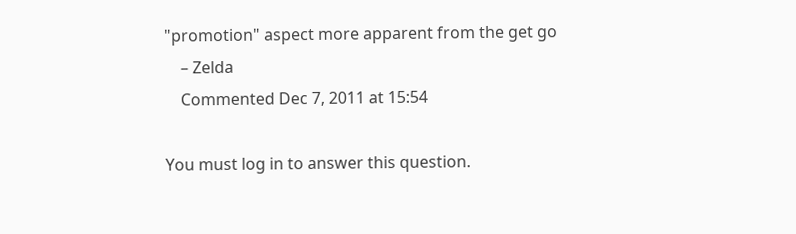"promotion" aspect more apparent from the get go
    – Zelda
    Commented Dec 7, 2011 at 15:54

You must log in to answer this question.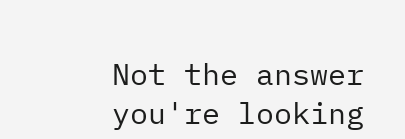Not the answer you're looking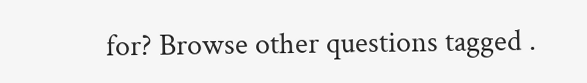for? Browse other questions tagged .